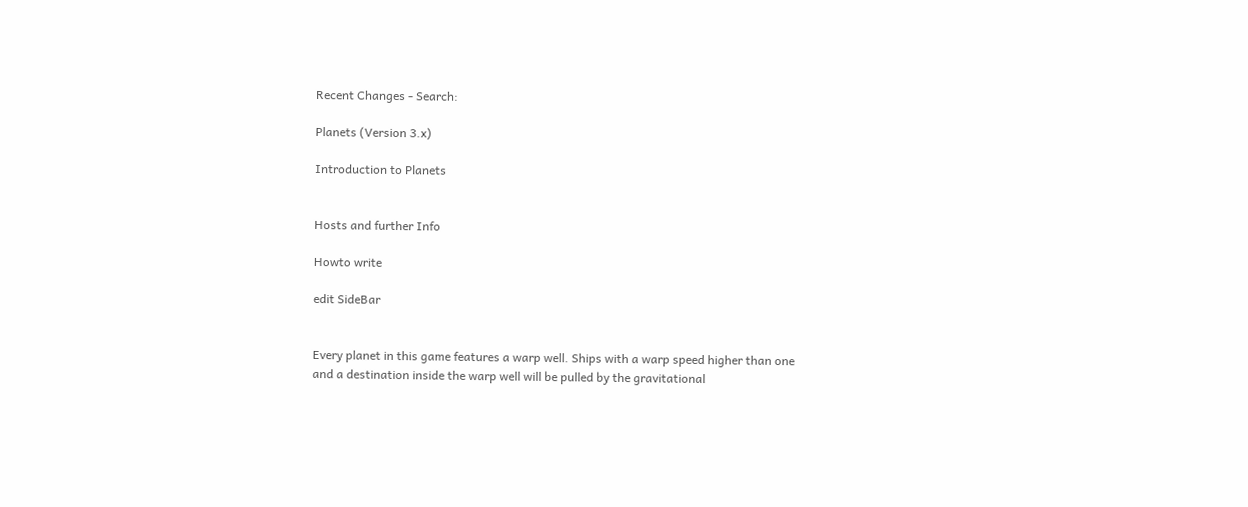Recent Changes - Search:

Planets (Version 3.x)

Introduction to Planets


Hosts and further Info

Howto write

edit SideBar


Every planet in this game features a warp well. Ships with a warp speed higher than one and a destination inside the warp well will be pulled by the gravitational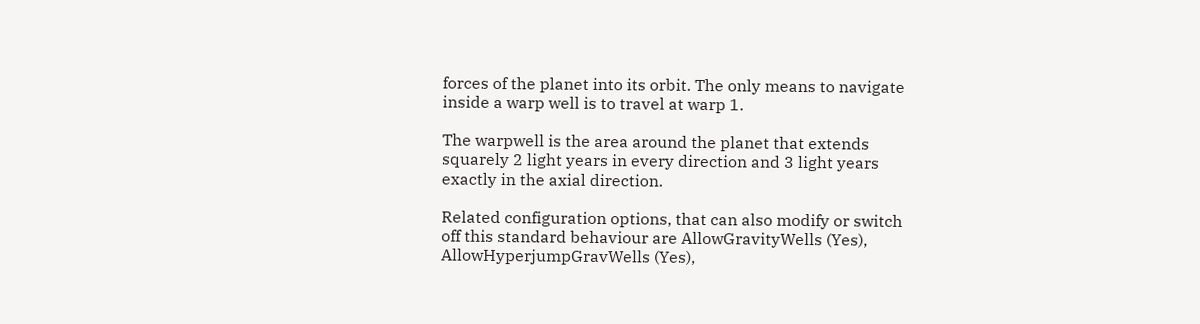forces of the planet into its orbit. The only means to navigate inside a warp well is to travel at warp 1.

The warpwell is the area around the planet that extends squarely 2 light years in every direction and 3 light years exactly in the axial direction.

Related configuration options, that can also modify or switch off this standard behaviour are AllowGravityWells (Yes), AllowHyperjumpGravWells (Yes),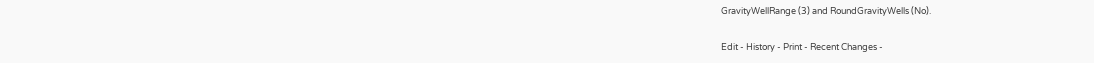GravityWellRange (3) and RoundGravityWells (No).

Edit - History - Print - Recent Changes -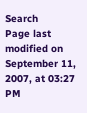Search
Page last modified on September 11, 2007, at 03:27 PM